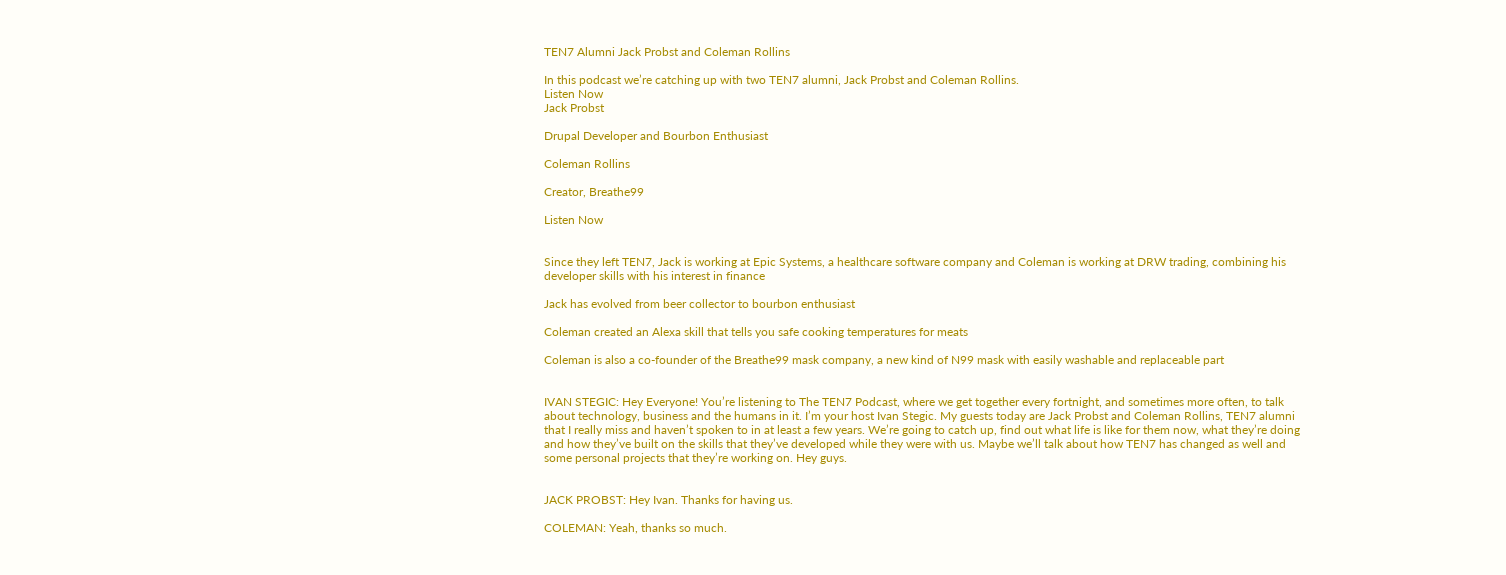TEN7 Alumni Jack Probst and Coleman Rollins

In this podcast we’re catching up with two TEN7 alumni, Jack Probst and Coleman Rollins.
Listen Now
Jack Probst

Drupal Developer and Bourbon Enthusiast

Coleman Rollins

Creator, Breathe99

Listen Now


Since they left TEN7, Jack is working at Epic Systems, a healthcare software company and Coleman is working at DRW trading, combining his developer skills with his interest in finance

Jack has evolved from beer collector to bourbon enthusiast

Coleman created an Alexa skill that tells you safe cooking temperatures for meats

Coleman is also a co-founder of the Breathe99 mask company, a new kind of N99 mask with easily washable and replaceable part


IVAN STEGIC: Hey Everyone! You’re listening to The TEN7 Podcast, where we get together every fortnight, and sometimes more often, to talk about technology, business and the humans in it. I’m your host Ivan Stegic. My guests today are Jack Probst and Coleman Rollins, TEN7 alumni that I really miss and haven’t spoken to in at least a few years. We’re going to catch up, find out what life is like for them now, what they’re doing and how they’ve built on the skills that they’ve developed while they were with us. Maybe we’ll talk about how TEN7 has changed as well and some personal projects that they’re working on. Hey guys.


JACK PROBST: Hey Ivan. Thanks for having us.

COLEMAN: Yeah, thanks so much.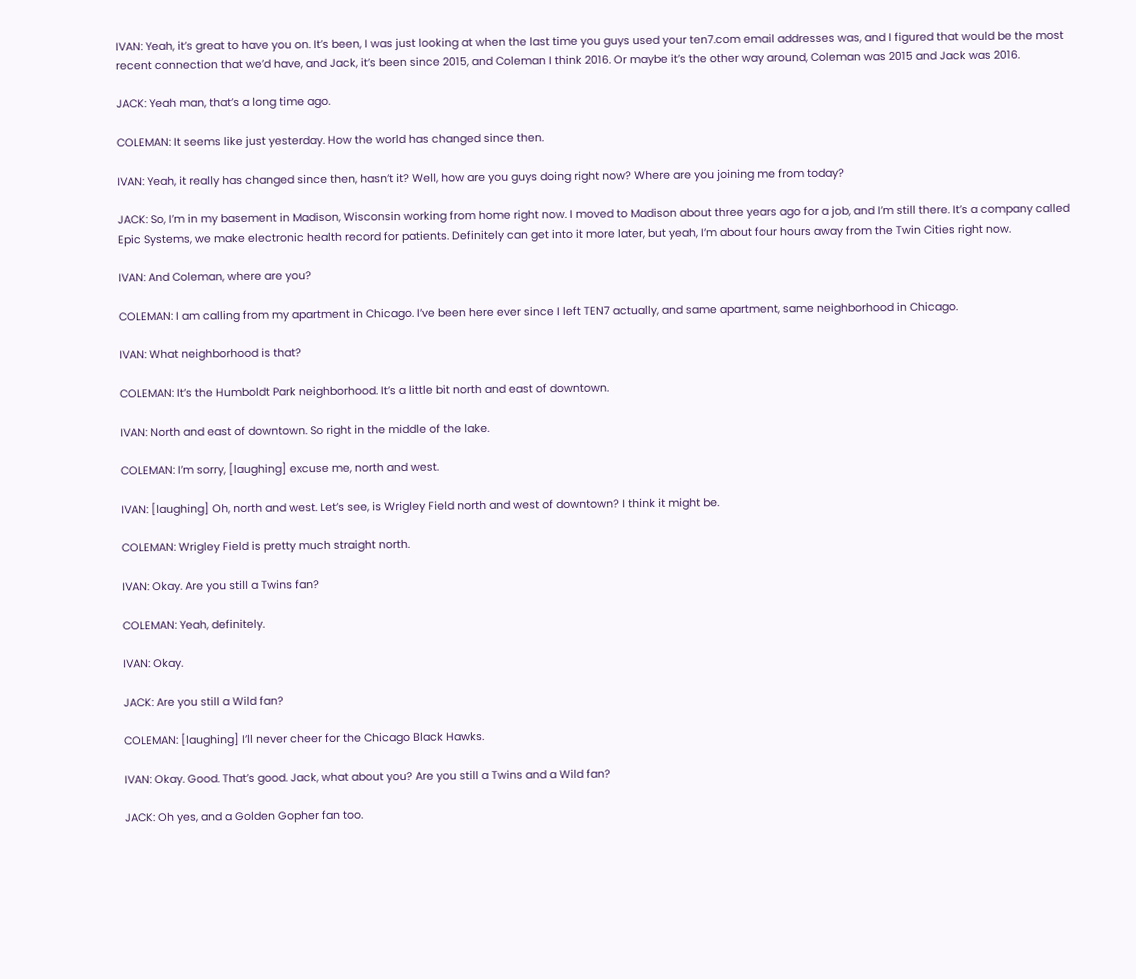IVAN: Yeah, it’s great to have you on. It’s been, I was just looking at when the last time you guys used your ten7.com email addresses was, and I figured that would be the most recent connection that we’d have, and Jack, it’s been since 2015, and Coleman I think 2016. Or maybe it’s the other way around, Coleman was 2015 and Jack was 2016.

JACK: Yeah man, that’s a long time ago.

COLEMAN: It seems like just yesterday. How the world has changed since then.

IVAN: Yeah, it really has changed since then, hasn’t it? Well, how are you guys doing right now? Where are you joining me from today?

JACK: So, I’m in my basement in Madison, Wisconsin working from home right now. I moved to Madison about three years ago for a job, and I’m still there. It’s a company called Epic Systems, we make electronic health record for patients. Definitely can get into it more later, but yeah, I’m about four hours away from the Twin Cities right now.

IVAN: And Coleman, where are you?

COLEMAN: I am calling from my apartment in Chicago. I’ve been here ever since I left TEN7 actually, and same apartment, same neighborhood in Chicago.

IVAN: What neighborhood is that?

COLEMAN: It’s the Humboldt Park neighborhood. It’s a little bit north and east of downtown.

IVAN: North and east of downtown. So right in the middle of the lake.

COLEMAN: I’m sorry, [laughing] excuse me, north and west.

IVAN: [laughing] Oh, north and west. Let’s see, is Wrigley Field north and west of downtown? I think it might be.

COLEMAN: Wrigley Field is pretty much straight north.

IVAN: Okay. Are you still a Twins fan?

COLEMAN: Yeah, definitely.

IVAN: Okay.

JACK: Are you still a Wild fan?

COLEMAN: [laughing] I’ll never cheer for the Chicago Black Hawks.

IVAN: Okay. Good. That’s good. Jack, what about you? Are you still a Twins and a Wild fan?

JACK: Oh yes, and a Golden Gopher fan too.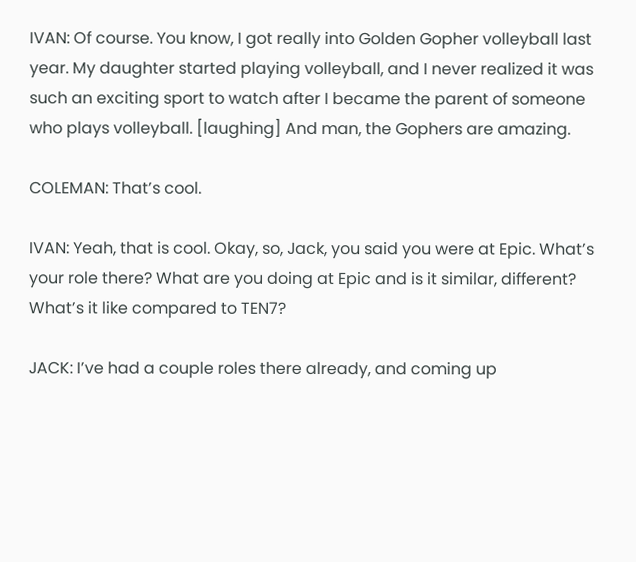IVAN: Of course. You know, I got really into Golden Gopher volleyball last year. My daughter started playing volleyball, and I never realized it was such an exciting sport to watch after I became the parent of someone who plays volleyball. [laughing] And man, the Gophers are amazing.

COLEMAN: That’s cool.

IVAN: Yeah, that is cool. Okay, so, Jack, you said you were at Epic. What’s your role there? What are you doing at Epic and is it similar, different? What’s it like compared to TEN7?

JACK: I’ve had a couple roles there already, and coming up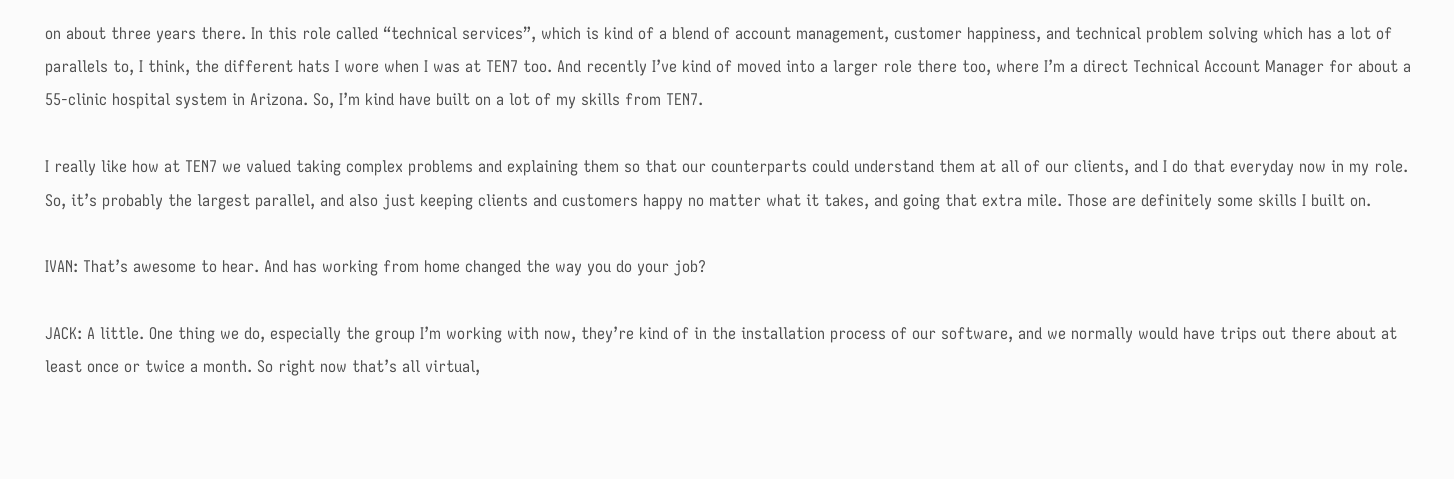on about three years there. In this role called “technical services”, which is kind of a blend of account management, customer happiness, and technical problem solving which has a lot of parallels to, I think, the different hats I wore when I was at TEN7 too. And recently I’ve kind of moved into a larger role there too, where I’m a direct Technical Account Manager for about a 55-clinic hospital system in Arizona. So, I’m kind have built on a lot of my skills from TEN7.

I really like how at TEN7 we valued taking complex problems and explaining them so that our counterparts could understand them at all of our clients, and I do that everyday now in my role. So, it’s probably the largest parallel, and also just keeping clients and customers happy no matter what it takes, and going that extra mile. Those are definitely some skills I built on.

IVAN: That’s awesome to hear. And has working from home changed the way you do your job?

JACK: A little. One thing we do, especially the group I’m working with now, they’re kind of in the installation process of our software, and we normally would have trips out there about at least once or twice a month. So right now that’s all virtual,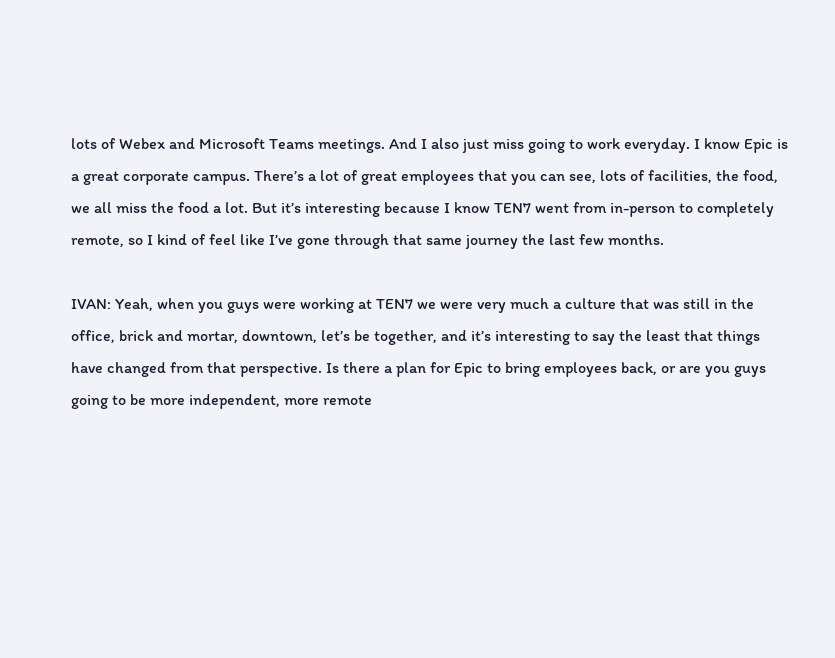lots of Webex and Microsoft Teams meetings. And I also just miss going to work everyday. I know Epic is a great corporate campus. There’s a lot of great employees that you can see, lots of facilities, the food, we all miss the food a lot. But it’s interesting because I know TEN7 went from in-person to completely remote, so I kind of feel like I’ve gone through that same journey the last few months.

IVAN: Yeah, when you guys were working at TEN7 we were very much a culture that was still in the office, brick and mortar, downtown, let’s be together, and it’s interesting to say the least that things have changed from that perspective. Is there a plan for Epic to bring employees back, or are you guys going to be more independent, more remote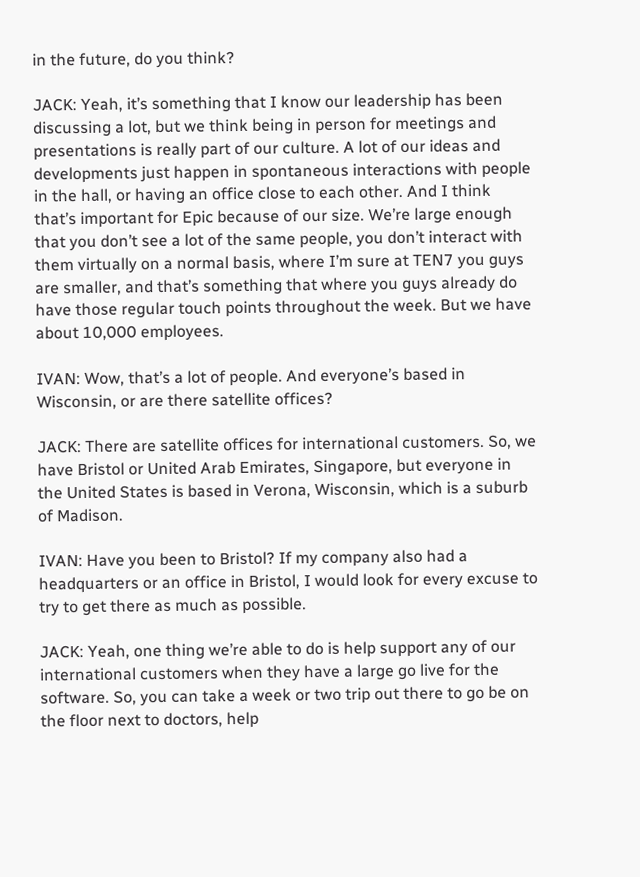in the future, do you think?

JACK: Yeah, it’s something that I know our leadership has been discussing a lot, but we think being in person for meetings and presentations is really part of our culture. A lot of our ideas and developments just happen in spontaneous interactions with people in the hall, or having an office close to each other. And I think that’s important for Epic because of our size. We’re large enough that you don’t see a lot of the same people, you don’t interact with them virtually on a normal basis, where I’m sure at TEN7 you guys are smaller, and that’s something that where you guys already do have those regular touch points throughout the week. But we have about 10,000 employees.

IVAN: Wow, that’s a lot of people. And everyone’s based in Wisconsin, or are there satellite offices?

JACK: There are satellite offices for international customers. So, we have Bristol or United Arab Emirates, Singapore, but everyone in the United States is based in Verona, Wisconsin, which is a suburb of Madison.

IVAN: Have you been to Bristol? If my company also had a headquarters or an office in Bristol, I would look for every excuse to try to get there as much as possible.

JACK: Yeah, one thing we’re able to do is help support any of our international customers when they have a large go live for the software. So, you can take a week or two trip out there to go be on the floor next to doctors, help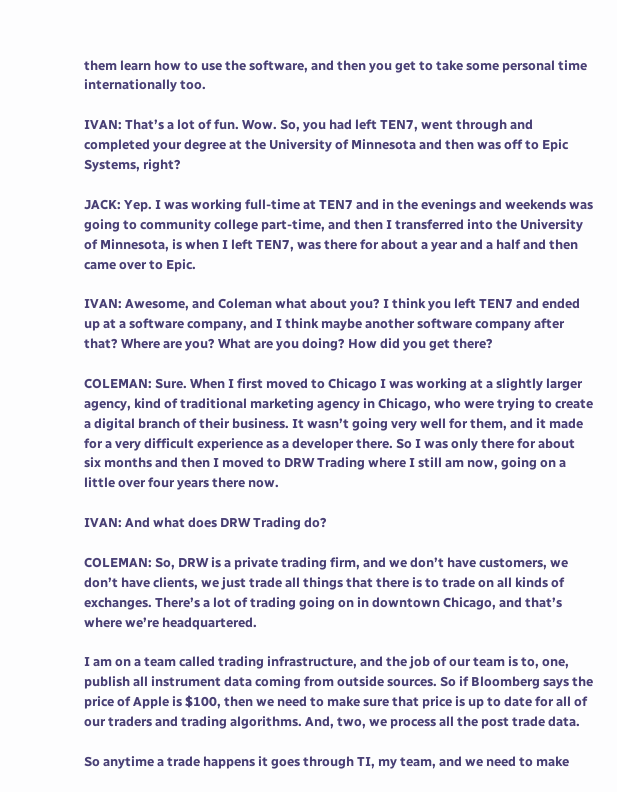them learn how to use the software, and then you get to take some personal time internationally too.

IVAN: That’s a lot of fun. Wow. So, you had left TEN7, went through and completed your degree at the University of Minnesota and then was off to Epic Systems, right?

JACK: Yep. I was working full-time at TEN7 and in the evenings and weekends was going to community college part-time, and then I transferred into the University of Minnesota, is when I left TEN7, was there for about a year and a half and then came over to Epic.

IVAN: Awesome, and Coleman what about you? I think you left TEN7 and ended up at a software company, and I think maybe another software company after that? Where are you? What are you doing? How did you get there?

COLEMAN: Sure. When I first moved to Chicago I was working at a slightly larger agency, kind of traditional marketing agency in Chicago, who were trying to create a digital branch of their business. It wasn’t going very well for them, and it made for a very difficult experience as a developer there. So I was only there for about six months and then I moved to DRW Trading where I still am now, going on a little over four years there now.

IVAN: And what does DRW Trading do?

COLEMAN: So, DRW is a private trading firm, and we don’t have customers, we don’t have clients, we just trade all things that there is to trade on all kinds of exchanges. There’s a lot of trading going on in downtown Chicago, and that’s where we’re headquartered.

I am on a team called trading infrastructure, and the job of our team is to, one, publish all instrument data coming from outside sources. So if Bloomberg says the price of Apple is $100, then we need to make sure that price is up to date for all of our traders and trading algorithms. And, two, we process all the post trade data.

So anytime a trade happens it goes through TI, my team, and we need to make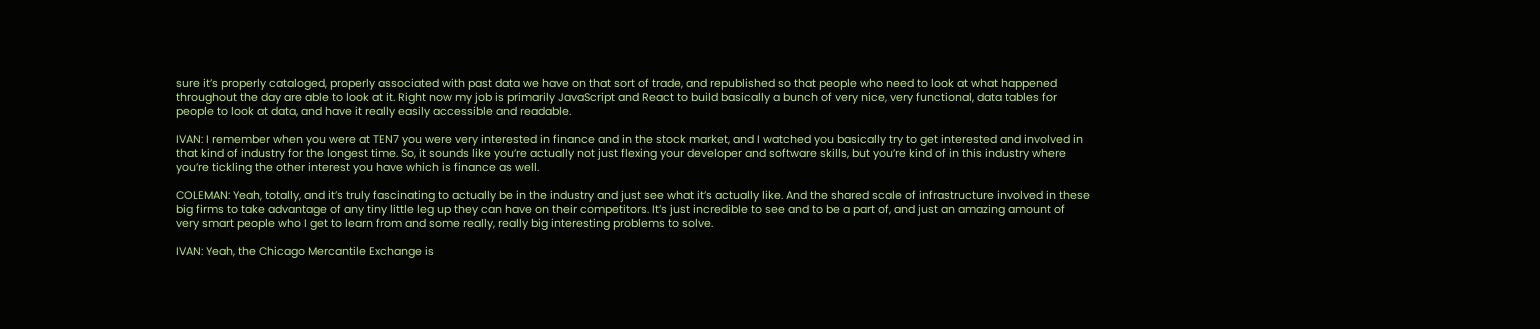sure it’s properly cataloged, properly associated with past data we have on that sort of trade, and republished so that people who need to look at what happened throughout the day are able to look at it. Right now my job is primarily JavaScript and React to build basically a bunch of very nice, very functional, data tables for people to look at data, and have it really easily accessible and readable.

IVAN: I remember when you were at TEN7 you were very interested in finance and in the stock market, and I watched you basically try to get interested and involved in that kind of industry for the longest time. So, it sounds like you’re actually not just flexing your developer and software skills, but you’re kind of in this industry where you’re tickling the other interest you have which is finance as well.

COLEMAN: Yeah, totally, and it’s truly fascinating to actually be in the industry and just see what it’s actually like. And the shared scale of infrastructure involved in these big firms to take advantage of any tiny little leg up they can have on their competitors. It’s just incredible to see and to be a part of, and just an amazing amount of very smart people who I get to learn from and some really, really big interesting problems to solve.

IVAN: Yeah, the Chicago Mercantile Exchange is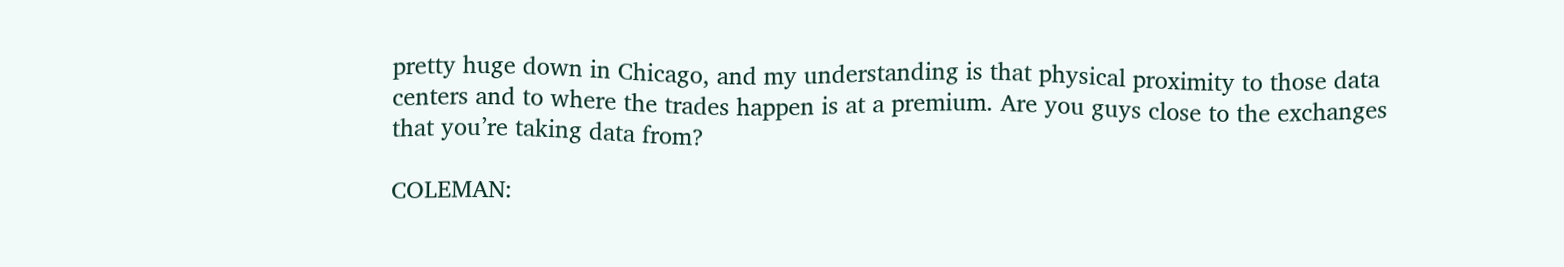pretty huge down in Chicago, and my understanding is that physical proximity to those data centers and to where the trades happen is at a premium. Are you guys close to the exchanges that you’re taking data from?

COLEMAN: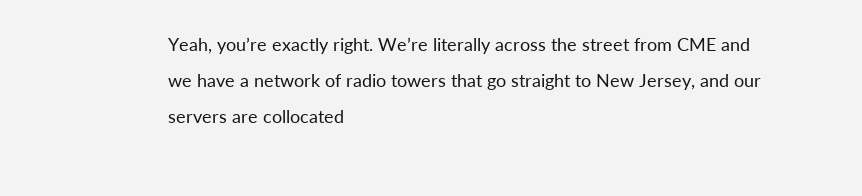Yeah, you’re exactly right. We’re literally across the street from CME and we have a network of radio towers that go straight to New Jersey, and our servers are collocated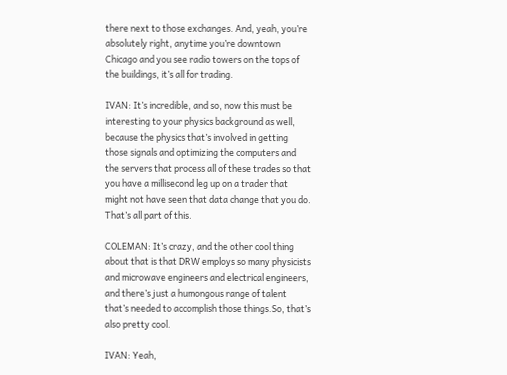there next to those exchanges. And, yeah, you’re absolutely right, anytime you’re downtown Chicago and you see radio towers on the tops of the buildings, it’s all for trading.

IVAN: It’s incredible, and so, now this must be interesting to your physics background as well, because the physics that’s involved in getting those signals and optimizing the computers and the servers that process all of these trades so that you have a millisecond leg up on a trader that might not have seen that data change that you do. That’s all part of this.

COLEMAN: It’s crazy, and the other cool thing about that is that DRW employs so many physicists and microwave engineers and electrical engineers, and there’s just a humongous range of talent that’s needed to accomplish those things.So, that’s also pretty cool.

IVAN: Yeah,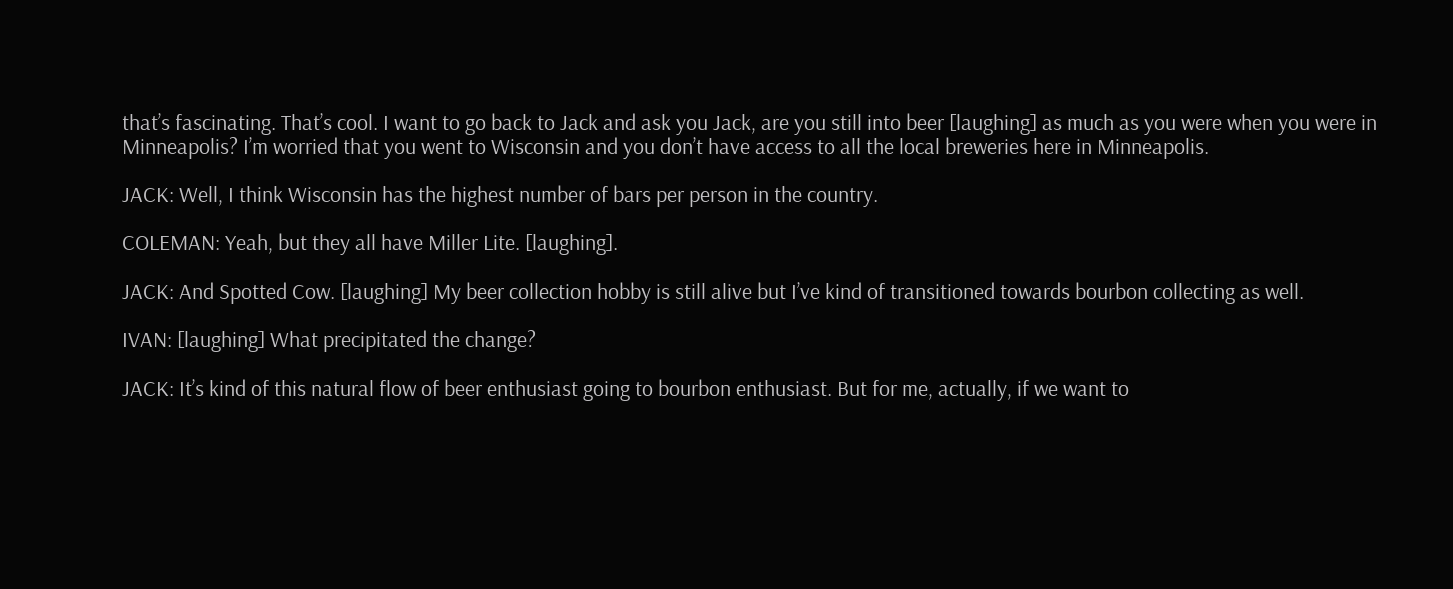that’s fascinating. That’s cool. I want to go back to Jack and ask you Jack, are you still into beer [laughing] as much as you were when you were in Minneapolis? I’m worried that you went to Wisconsin and you don’t have access to all the local breweries here in Minneapolis.

JACK: Well, I think Wisconsin has the highest number of bars per person in the country.

COLEMAN: Yeah, but they all have Miller Lite. [laughing].

JACK: And Spotted Cow. [laughing] My beer collection hobby is still alive but I’ve kind of transitioned towards bourbon collecting as well.

IVAN: [laughing] What precipitated the change?

JACK: It’s kind of this natural flow of beer enthusiast going to bourbon enthusiast. But for me, actually, if we want to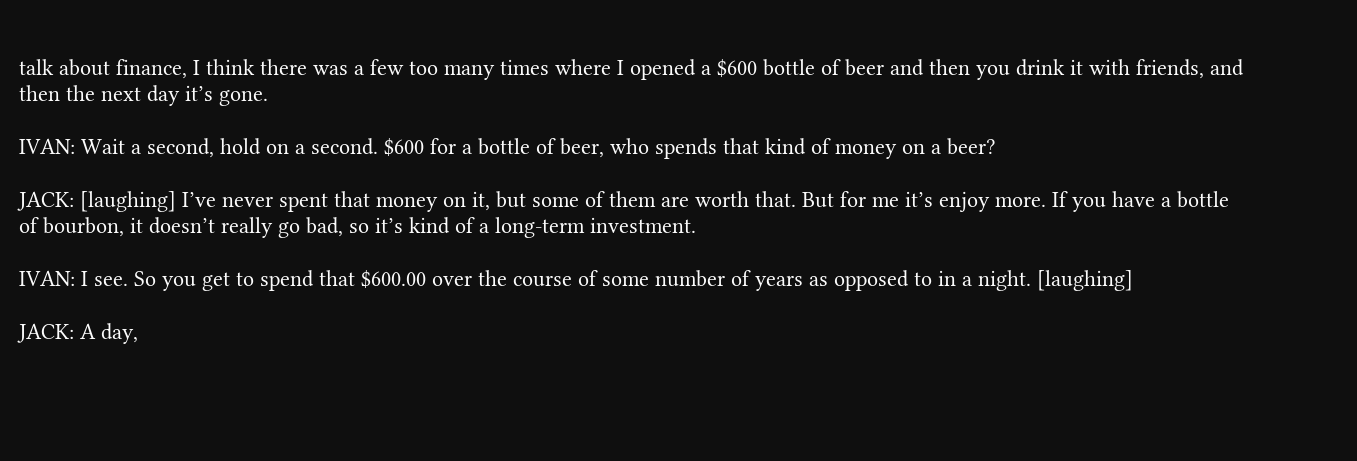talk about finance, I think there was a few too many times where I opened a $600 bottle of beer and then you drink it with friends, and then the next day it’s gone.

IVAN: Wait a second, hold on a second. $600 for a bottle of beer, who spends that kind of money on a beer?

JACK: [laughing] I’ve never spent that money on it, but some of them are worth that. But for me it’s enjoy more. If you have a bottle of bourbon, it doesn’t really go bad, so it’s kind of a long-term investment.

IVAN: I see. So you get to spend that $600.00 over the course of some number of years as opposed to in a night. [laughing]

JACK: A day,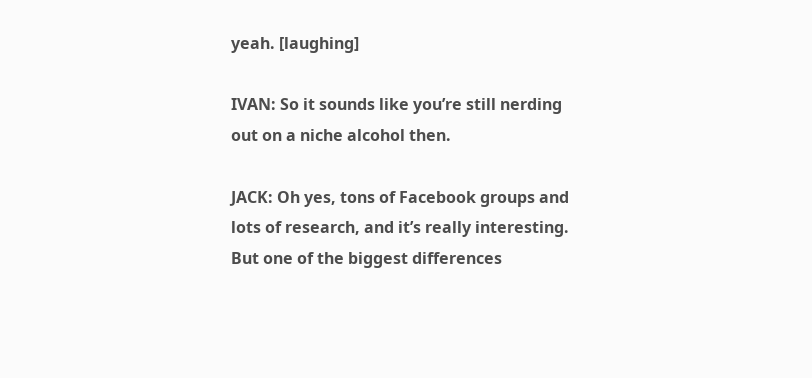yeah. [laughing]

IVAN: So it sounds like you’re still nerding out on a niche alcohol then.

JACK: Oh yes, tons of Facebook groups and lots of research, and it’s really interesting. But one of the biggest differences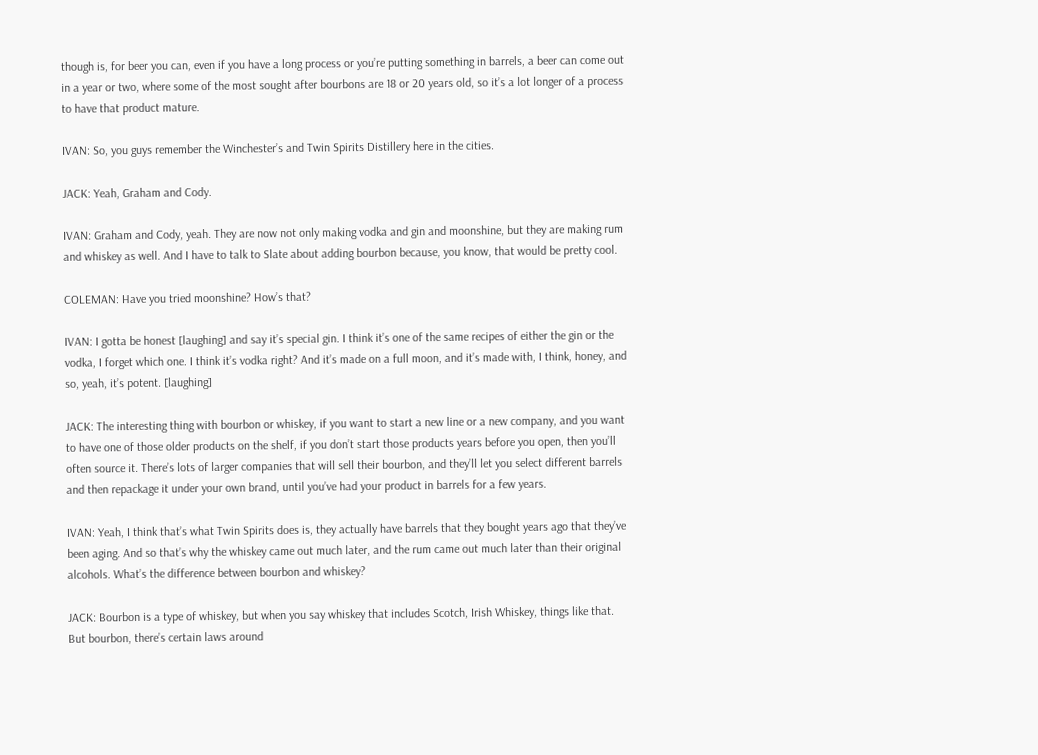though is, for beer you can, even if you have a long process or you’re putting something in barrels, a beer can come out in a year or two, where some of the most sought after bourbons are 18 or 20 years old, so it’s a lot longer of a process to have that product mature.

IVAN: So, you guys remember the Winchester’s and Twin Spirits Distillery here in the cities.

JACK: Yeah, Graham and Cody.

IVAN: Graham and Cody, yeah. They are now not only making vodka and gin and moonshine, but they are making rum and whiskey as well. And I have to talk to Slate about adding bourbon because, you know, that would be pretty cool.

COLEMAN: Have you tried moonshine? How’s that?

IVAN: I gotta be honest [laughing] and say it’s special gin. I think it’s one of the same recipes of either the gin or the vodka, I forget which one. I think it’s vodka right? And it’s made on a full moon, and it’s made with, I think, honey, and so, yeah, it’s potent. [laughing]

JACK: The interesting thing with bourbon or whiskey, if you want to start a new line or a new company, and you want to have one of those older products on the shelf, if you don’t start those products years before you open, then you’ll often source it. There’s lots of larger companies that will sell their bourbon, and they’ll let you select different barrels and then repackage it under your own brand, until you’ve had your product in barrels for a few years.

IVAN: Yeah, I think that’s what Twin Spirits does is, they actually have barrels that they bought years ago that they’ve been aging. And so that’s why the whiskey came out much later, and the rum came out much later than their original alcohols. What’s the difference between bourbon and whiskey?

JACK: Bourbon is a type of whiskey, but when you say whiskey that includes Scotch, Irish Whiskey, things like that. But bourbon, there’s certain laws around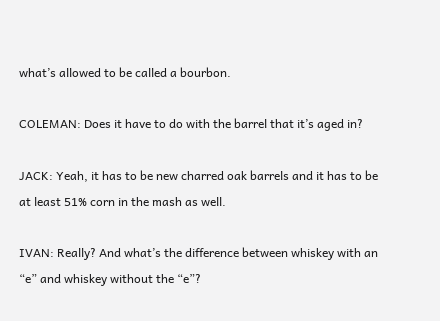what’s allowed to be called a bourbon.

COLEMAN: Does it have to do with the barrel that it’s aged in?

JACK: Yeah, it has to be new charred oak barrels and it has to be at least 51% corn in the mash as well.

IVAN: Really? And what’s the difference between whiskey with an “e” and whiskey without the “e”?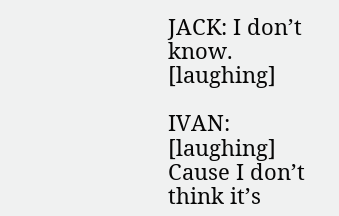JACK: I don’t know. [laughing]

IVAN: [laughing] Cause I don’t think it’s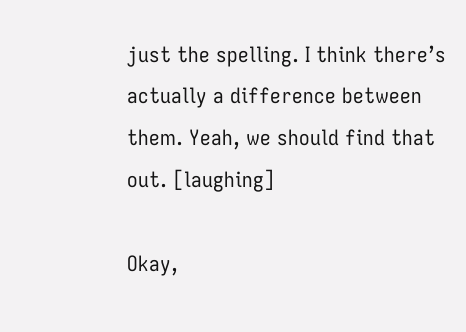just the spelling. I think there’s actually a difference between them. Yeah, we should find that out. [laughing]

Okay,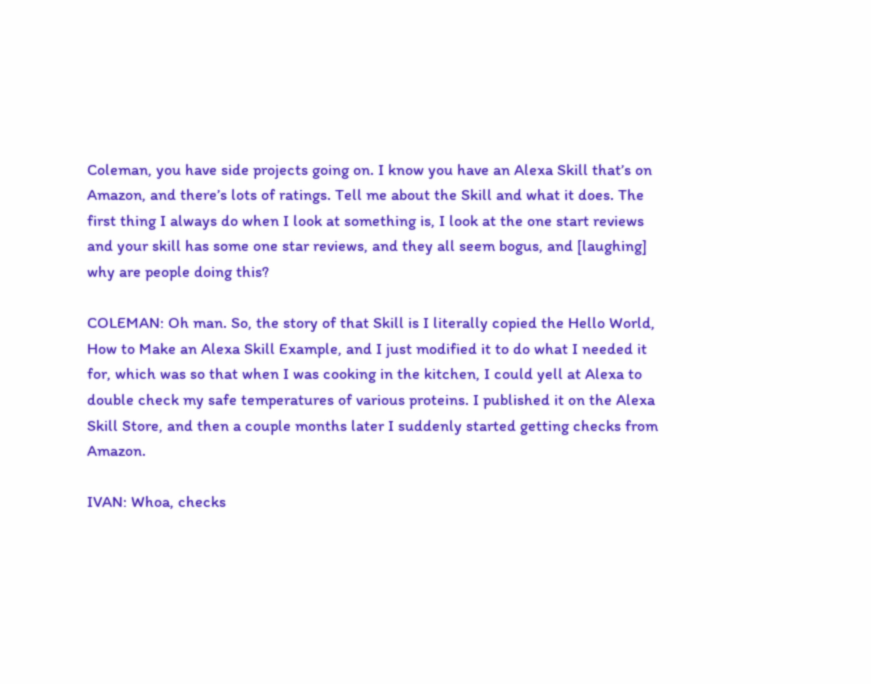Coleman, you have side projects going on. I know you have an Alexa Skill that’s on Amazon, and there’s lots of ratings. Tell me about the Skill and what it does. The first thing I always do when I look at something is, I look at the one start reviews and your skill has some one star reviews, and they all seem bogus, and [laughing] why are people doing this?

COLEMAN: Oh man. So, the story of that Skill is I literally copied the Hello World, How to Make an Alexa Skill Example, and I just modified it to do what I needed it for, which was so that when I was cooking in the kitchen, I could yell at Alexa to double check my safe temperatures of various proteins. I published it on the Alexa Skill Store, and then a couple months later I suddenly started getting checks from Amazon.

IVAN: Whoa, checks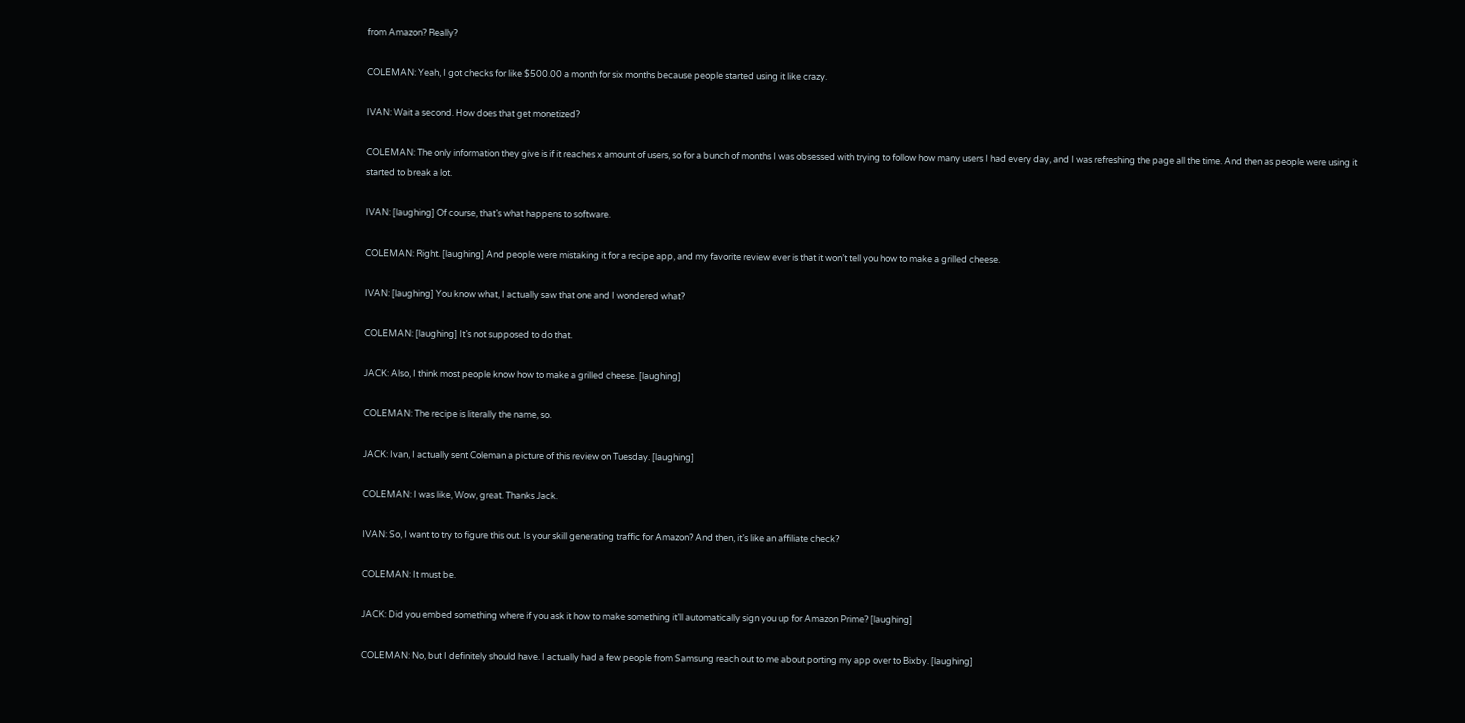from Amazon? Really?

COLEMAN: Yeah, I got checks for like $500.00 a month for six months because people started using it like crazy.

IVAN: Wait a second. How does that get monetized?

COLEMAN: The only information they give is if it reaches x amount of users, so for a bunch of months I was obsessed with trying to follow how many users I had every day, and I was refreshing the page all the time. And then as people were using it started to break a lot.

IVAN: [laughing] Of course, that’s what happens to software.

COLEMAN: Right. [laughing] And people were mistaking it for a recipe app, and my favorite review ever is that it won’t tell you how to make a grilled cheese.

IVAN: [laughing] You know what, I actually saw that one and I wondered what?

COLEMAN: [laughing] It’s not supposed to do that.

JACK: Also, I think most people know how to make a grilled cheese. [laughing]

COLEMAN: The recipe is literally the name, so.

JACK: Ivan, I actually sent Coleman a picture of this review on Tuesday. [laughing]

COLEMAN: I was like, Wow, great. Thanks Jack.

IVAN: So, I want to try to figure this out. Is your skill generating traffic for Amazon? And then, it’s like an affiliate check?

COLEMAN: It must be.

JACK: Did you embed something where if you ask it how to make something it’ll automatically sign you up for Amazon Prime? [laughing]

COLEMAN: No, but I definitely should have. I actually had a few people from Samsung reach out to me about porting my app over to Bixby. [laughing]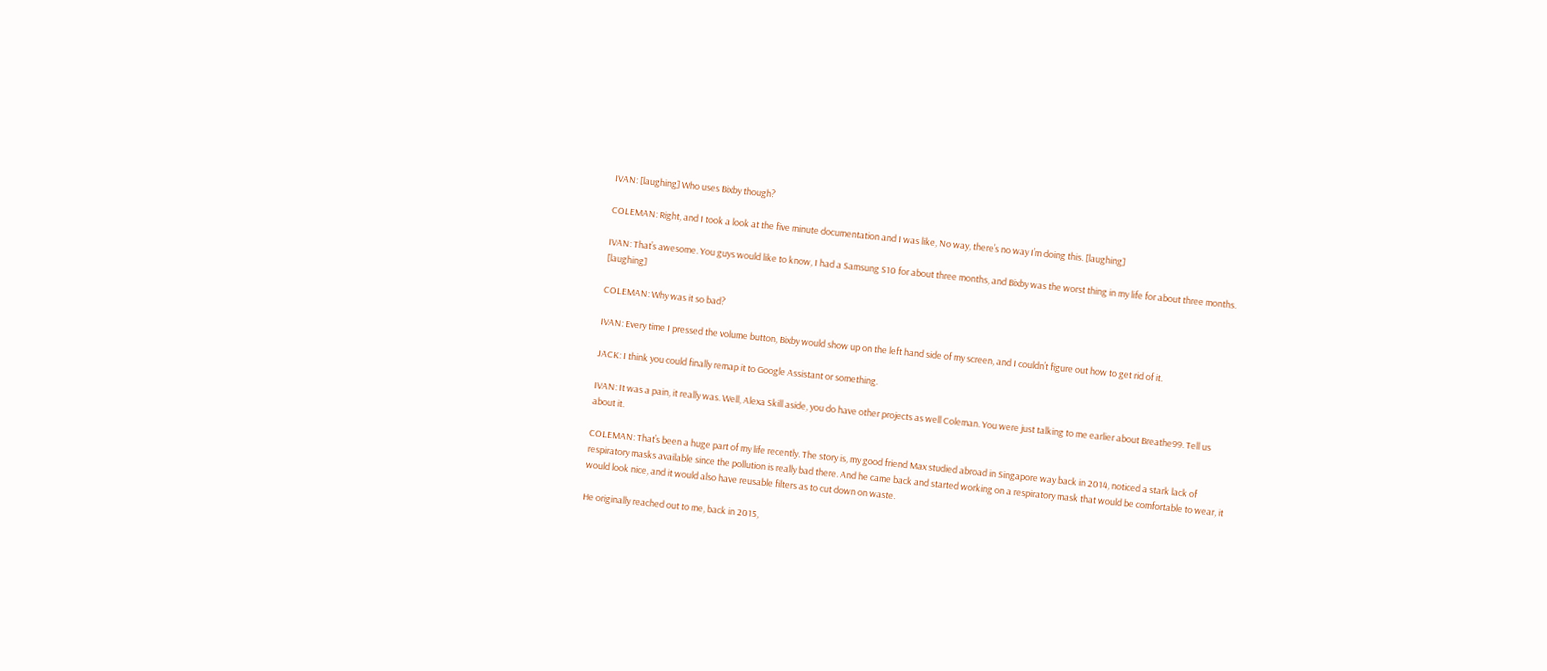IVAN: [laughing] Who uses Bixby though?

COLEMAN: Right, and I took a look at the five minute documentation and I was like, No way, there’s no way I’m doing this. [laughing]

IVAN: That’s awesome. You guys would like to know, I had a Samsung S10 for about three months, and Bixby was the worst thing in my life for about three months. [laughing]

COLEMAN: Why was it so bad?

IVAN: Every time I pressed the volume button, Bixby would show up on the left hand side of my screen, and I couldn’t figure out how to get rid of it.

JACK: I think you could finally remap it to Google Assistant or something.

IVAN: It was a pain, it really was. Well, Alexa Skill aside, you do have other projects as well Coleman. You were just talking to me earlier about Breathe99. Tell us about it.

COLEMAN: That’s been a huge part of my life recently. The story is, my good friend Max studied abroad in Singapore way back in 2014, noticed a stark lack of respiratory masks available since the pollution is really bad there. And he came back and started working on a respiratory mask that would be comfortable to wear, it would look nice, and it would also have reusable filters as to cut down on waste.

He originally reached out to me, back in 2015,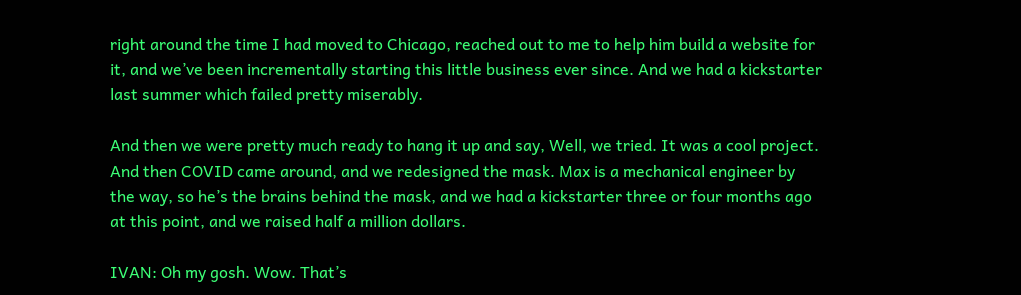right around the time I had moved to Chicago, reached out to me to help him build a website for it, and we’ve been incrementally starting this little business ever since. And we had a kickstarter last summer which failed pretty miserably.

And then we were pretty much ready to hang it up and say, Well, we tried. It was a cool project. And then COVID came around, and we redesigned the mask. Max is a mechanical engineer by the way, so he’s the brains behind the mask, and we had a kickstarter three or four months ago at this point, and we raised half a million dollars.

IVAN: Oh my gosh. Wow. That’s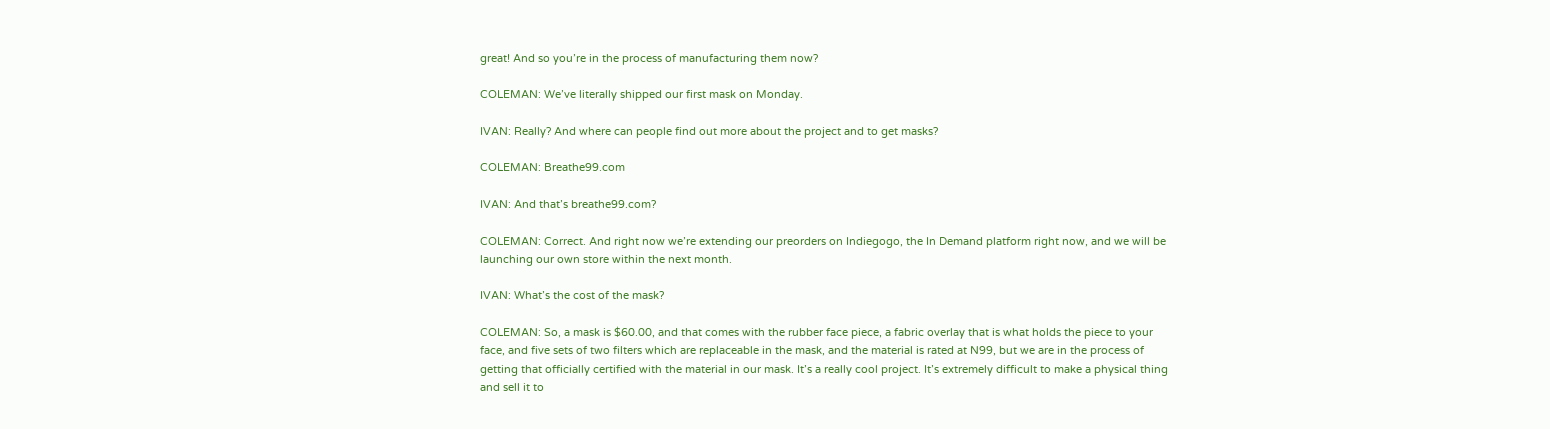great! And so you’re in the process of manufacturing them now?

COLEMAN: We’ve literally shipped our first mask on Monday.

IVAN: Really? And where can people find out more about the project and to get masks?

COLEMAN: Breathe99.com

IVAN: And that’s breathe99.com?

COLEMAN: Correct. And right now we’re extending our preorders on Indiegogo, the In Demand platform right now, and we will be launching our own store within the next month.

IVAN: What’s the cost of the mask?

COLEMAN: So, a mask is $60.00, and that comes with the rubber face piece, a fabric overlay that is what holds the piece to your face, and five sets of two filters which are replaceable in the mask, and the material is rated at N99, but we are in the process of getting that officially certified with the material in our mask. It’s a really cool project. It’s extremely difficult to make a physical thing and sell it to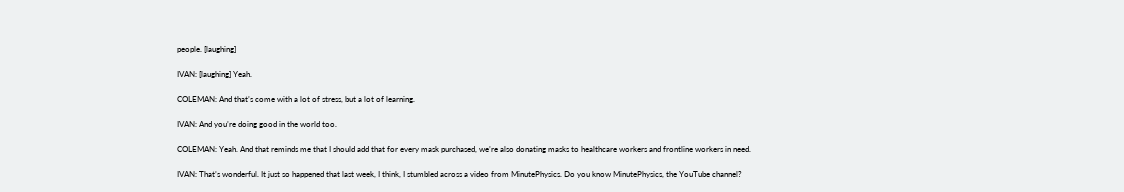people. [laughing]

IVAN: [laughing] Yeah.

COLEMAN: And that’s come with a lot of stress, but a lot of learning.

IVAN: And you’re doing good in the world too.

COLEMAN: Yeah. And that reminds me that I should add that for every mask purchased, we’re also donating masks to healthcare workers and frontline workers in need.

IVAN: That’s wonderful. It just so happened that last week, I think, I stumbled across a video from MinutePhysics. Do you know MinutePhysics, the YouTube channel?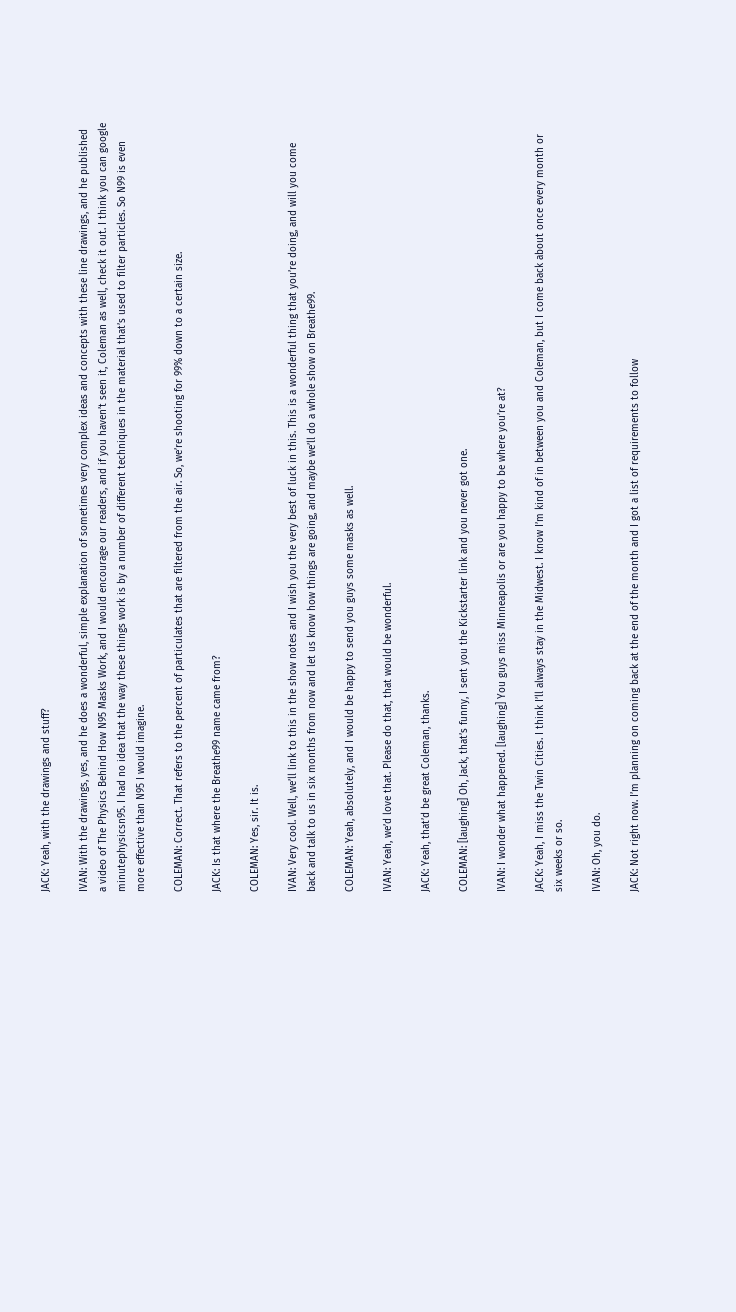JACK: Yeah, with the drawings and stuff?

IVAN: With the drawings, yes, and he does a wonderful, simple explanation of sometimes very complex ideas and concepts with these line drawings, and he published a video of The Physics Behind How N95 Masks Work, and I would encourage our readers, and if you haven’t seen it, Coleman as well, check it out. I think you can google minutephysicsn95. I had no idea that the way these things work is by a number of different techniques in the material that’s used to filter particles. So N99 is even more effective than N95 I would imagine.

COLEMAN: Correct. That refers to the percent of particulates that are filtered from the air. So, we’re shooting for 99% down to a certain size.

JACK: Is that where the Breathe99 name came from?

COLEMAN: Yes, sir. It is.

IVAN: Very cool. Well, we’ll link to this in the show notes and I wish you the very best of luck in this. This is a wonderful thing that you’re doing, and will you come back and talk to us in six months from now and let us know how things are going, and maybe we’ll do a whole show on Breathe99.

COLEMAN: Yeah, absolutely, and I would be happy to send you guys some masks as well.

IVAN: Yeah, we’d love that. Please do that, that would be wonderful.

JACK: Yeah, that’d be great Coleman, thanks.

COLEMAN: [laughing] Oh, Jack, that’s funny, I sent you the Kickstarter link and you never got one.

IVAN: I wonder what happened. [laughing] You guys miss Minneapolis or are you happy to be where you’re at?

JACK: Yeah, I miss the Twin Cities. I think I’ll always stay in the Midwest. I know I’m kind of in between you and Coleman, but I come back about once every month or six weeks or so.

IVAN: Oh, you do.

JACK: Not right now. I’m planning on coming back at the end of the month and I got a list of requirements to follow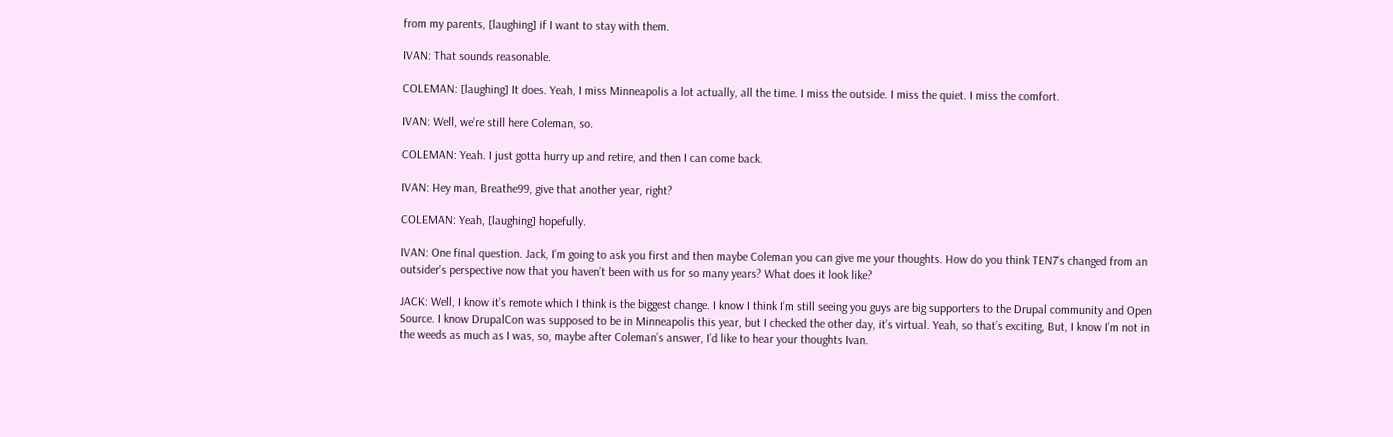from my parents, [laughing] if I want to stay with them.

IVAN: That sounds reasonable.

COLEMAN: [laughing] It does. Yeah, I miss Minneapolis a lot actually, all the time. I miss the outside. I miss the quiet. I miss the comfort.

IVAN: Well, we’re still here Coleman, so.

COLEMAN: Yeah. I just gotta hurry up and retire, and then I can come back.

IVAN: Hey man, Breathe99, give that another year, right?

COLEMAN: Yeah, [laughing] hopefully.

IVAN: One final question. Jack, I’m going to ask you first and then maybe Coleman you can give me your thoughts. How do you think TEN7’s changed from an outsider's perspective now that you haven’t been with us for so many years? What does it look like?

JACK: Well, I know it’s remote which I think is the biggest change. I know I think I’m still seeing you guys are big supporters to the Drupal community and Open Source. I know DrupalCon was supposed to be in Minneapolis this year, but I checked the other day, it’s virtual. Yeah, so that’s exciting, But, I know I’m not in the weeds as much as I was, so, maybe after Coleman’s answer, I’d like to hear your thoughts Ivan.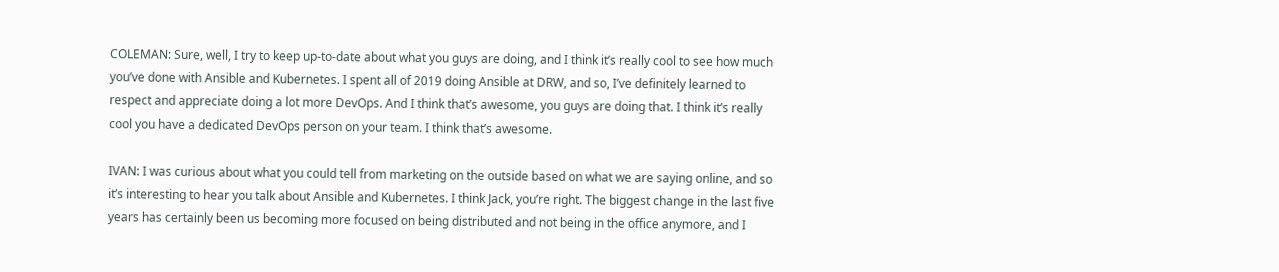COLEMAN: Sure, well, I try to keep up-to-date about what you guys are doing, and I think it’s really cool to see how much you’ve done with Ansible and Kubernetes. I spent all of 2019 doing Ansible at DRW, and so, I’ve definitely learned to respect and appreciate doing a lot more DevOps. And I think that’s awesome, you guys are doing that. I think it’s really cool you have a dedicated DevOps person on your team. I think that’s awesome.

IVAN: I was curious about what you could tell from marketing on the outside based on what we are saying online, and so it’s interesting to hear you talk about Ansible and Kubernetes. I think Jack, you’re right. The biggest change in the last five years has certainly been us becoming more focused on being distributed and not being in the office anymore, and I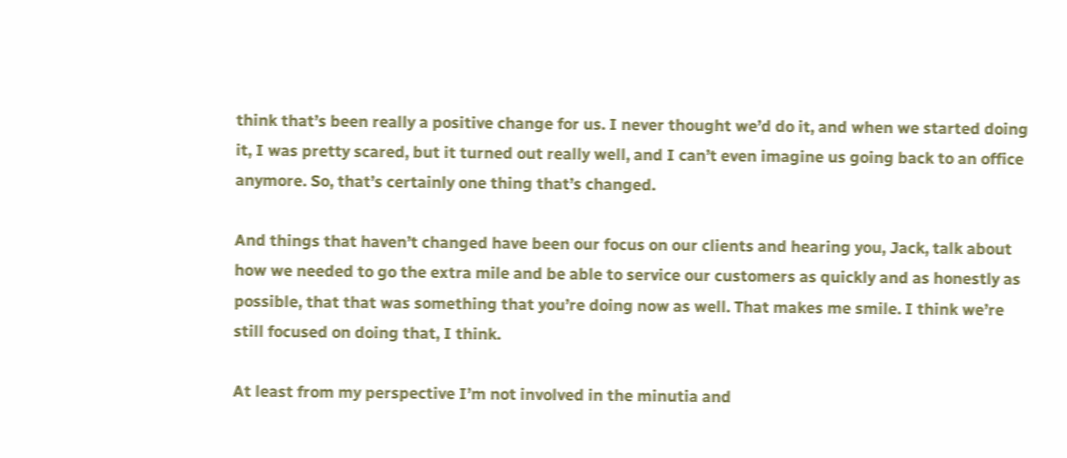think that’s been really a positive change for us. I never thought we’d do it, and when we started doing it, I was pretty scared, but it turned out really well, and I can’t even imagine us going back to an office anymore. So, that’s certainly one thing that’s changed.

And things that haven’t changed have been our focus on our clients and hearing you, Jack, talk about how we needed to go the extra mile and be able to service our customers as quickly and as honestly as possible, that that was something that you’re doing now as well. That makes me smile. I think we’re still focused on doing that, I think.

At least from my perspective I’m not involved in the minutia and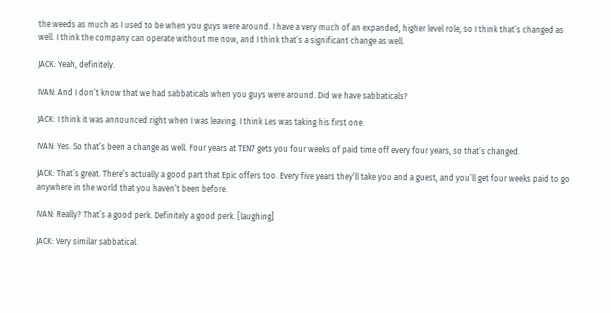the weeds as much as I used to be when you guys were around. I have a very much of an expanded, higher level role, so I think that’s changed as well. I think the company can operate without me now, and I think that’s a significant change as well.

JACK: Yeah, definitely.

IVAN: And I don’t know that we had sabbaticals when you guys were around. Did we have sabbaticals?

JACK: I think it was announced right when I was leaving. I think Les was taking his first one.

IVAN: Yes. So that’s been a change as well. Four years at TEN7 gets you four weeks of paid time off every four years, so that’s changed.

JACK: That’s great. There’s actually a good part that Epic offers too. Every five years they’ll take you and a guest, and you’ll get four weeks paid to go anywhere in the world that you haven’t been before.

IVAN: Really? That’s a good perk. Definitely a good perk. [laughing]

JACK: Very similar sabbatical.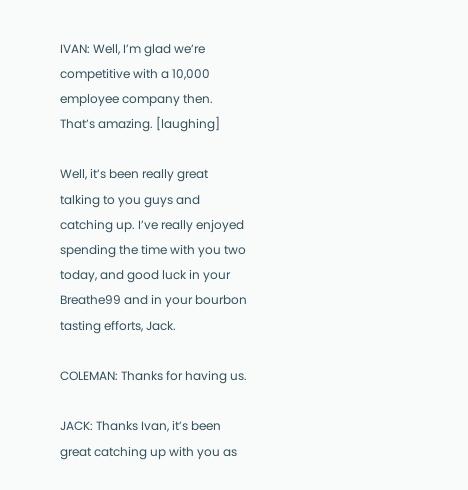IVAN: Well, I’m glad we’re competitive with a 10,000 employee company then. That’s amazing. [laughing]

Well, it’s been really great talking to you guys and catching up. I’ve really enjoyed spending the time with you two today, and good luck in your Breathe99 and in your bourbon tasting efforts, Jack.

COLEMAN: Thanks for having us.

JACK: Thanks Ivan, it’s been great catching up with you as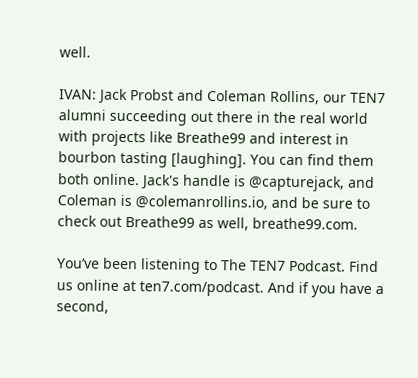well.

IVAN: Jack Probst and Coleman Rollins, our TEN7 alumni succeeding out there in the real world with projects like Breathe99 and interest in bourbon tasting [laughing]. You can find them both online. Jack's handle is @capturejack, and Coleman is @colemanrollins.io, and be sure to check out Breathe99 as well, breathe99.com.

You’ve been listening to The TEN7 Podcast. Find us online at ten7.com/podcast. And if you have a second,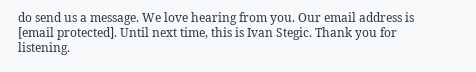do send us a message. We love hearing from you. Our email address is [email protected]. Until next time, this is Ivan Stegic. Thank you for listening.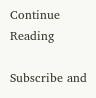Continue Reading

Subscribe and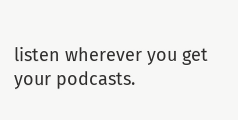listen wherever you get your podcasts.